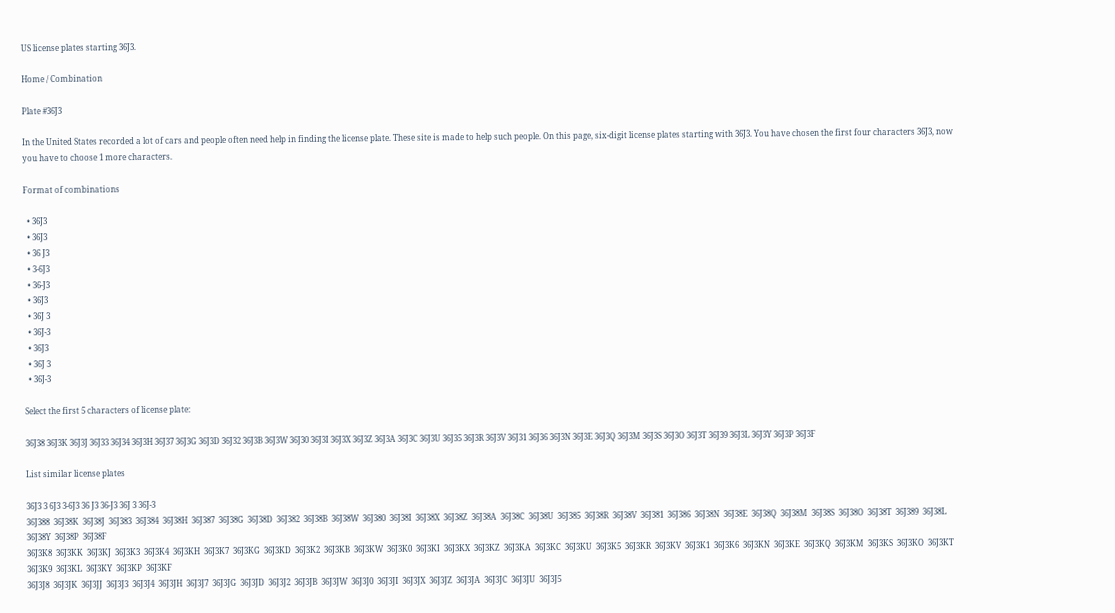US license plates starting 36J3.

Home / Combination

Plate #36J3

In the United States recorded a lot of cars and people often need help in finding the license plate. These site is made to help such people. On this page, six-digit license plates starting with 36J3. You have chosen the first four characters 36J3, now you have to choose 1 more characters.

Format of combinations

  • 36J3
  • 36J3
  • 36 J3
  • 3-6J3
  • 36-J3
  • 36J3
  • 36J 3
  • 36J-3
  • 36J3
  • 36J 3
  • 36J-3

Select the first 5 characters of license plate:

36J38 36J3K 36J3J 36J33 36J34 36J3H 36J37 36J3G 36J3D 36J32 36J3B 36J3W 36J30 36J3I 36J3X 36J3Z 36J3A 36J3C 36J3U 36J35 36J3R 36J3V 36J31 36J36 36J3N 36J3E 36J3Q 36J3M 36J3S 36J3O 36J3T 36J39 36J3L 36J3Y 36J3P 36J3F

List similar license plates

36J3 3 6J3 3-6J3 36 J3 36-J3 36J 3 36J-3
36J388  36J38K  36J38J  36J383  36J384  36J38H  36J387  36J38G  36J38D  36J382  36J38B  36J38W  36J380  36J38I  36J38X  36J38Z  36J38A  36J38C  36J38U  36J385  36J38R  36J38V  36J381  36J386  36J38N  36J38E  36J38Q  36J38M  36J38S  36J38O  36J38T  36J389  36J38L  36J38Y  36J38P  36J38F
36J3K8  36J3KK  36J3KJ  36J3K3  36J3K4  36J3KH  36J3K7  36J3KG  36J3KD  36J3K2  36J3KB  36J3KW  36J3K0  36J3KI  36J3KX  36J3KZ  36J3KA  36J3KC  36J3KU  36J3K5  36J3KR  36J3KV  36J3K1  36J3K6  36J3KN  36J3KE  36J3KQ  36J3KM  36J3KS  36J3KO  36J3KT  36J3K9  36J3KL  36J3KY  36J3KP  36J3KF
36J3J8  36J3JK  36J3JJ  36J3J3  36J3J4  36J3JH  36J3J7  36J3JG  36J3JD  36J3J2  36J3JB  36J3JW  36J3J0  36J3JI  36J3JX  36J3JZ  36J3JA  36J3JC  36J3JU  36J3J5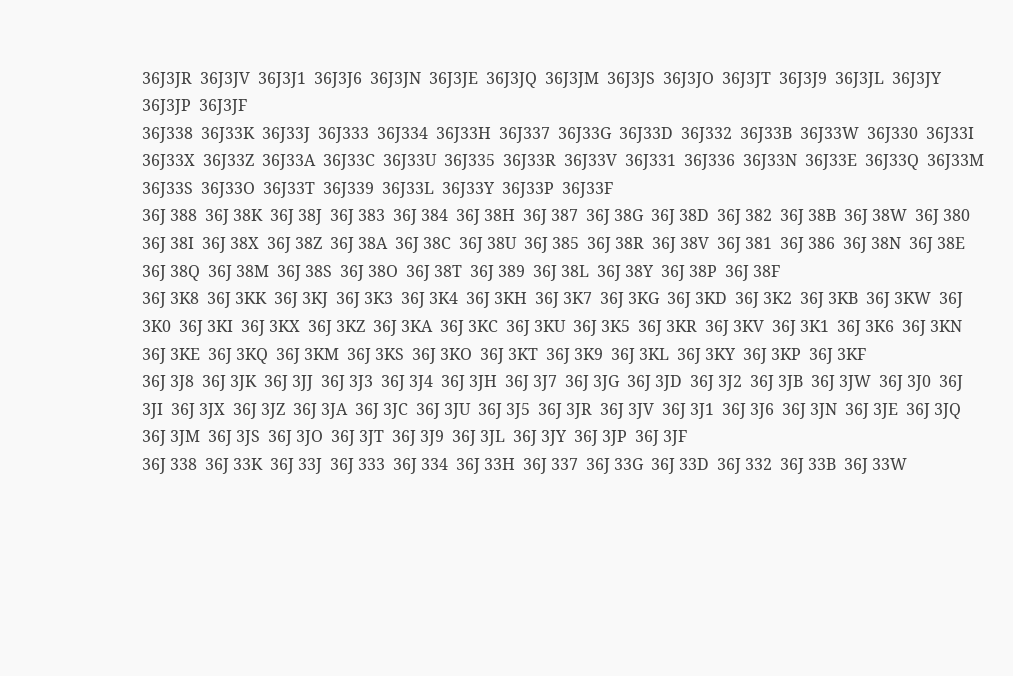36J3JR  36J3JV  36J3J1  36J3J6  36J3JN  36J3JE  36J3JQ  36J3JM  36J3JS  36J3JO  36J3JT  36J3J9  36J3JL  36J3JY  36J3JP  36J3JF
36J338  36J33K  36J33J  36J333  36J334  36J33H  36J337  36J33G  36J33D  36J332  36J33B  36J33W  36J330  36J33I  36J33X  36J33Z  36J33A  36J33C  36J33U  36J335  36J33R  36J33V  36J331  36J336  36J33N  36J33E  36J33Q  36J33M  36J33S  36J33O  36J33T  36J339  36J33L  36J33Y  36J33P  36J33F
36J 388  36J 38K  36J 38J  36J 383  36J 384  36J 38H  36J 387  36J 38G  36J 38D  36J 382  36J 38B  36J 38W  36J 380  36J 38I  36J 38X  36J 38Z  36J 38A  36J 38C  36J 38U  36J 385  36J 38R  36J 38V  36J 381  36J 386  36J 38N  36J 38E  36J 38Q  36J 38M  36J 38S  36J 38O  36J 38T  36J 389  36J 38L  36J 38Y  36J 38P  36J 38F
36J 3K8  36J 3KK  36J 3KJ  36J 3K3  36J 3K4  36J 3KH  36J 3K7  36J 3KG  36J 3KD  36J 3K2  36J 3KB  36J 3KW  36J 3K0  36J 3KI  36J 3KX  36J 3KZ  36J 3KA  36J 3KC  36J 3KU  36J 3K5  36J 3KR  36J 3KV  36J 3K1  36J 3K6  36J 3KN  36J 3KE  36J 3KQ  36J 3KM  36J 3KS  36J 3KO  36J 3KT  36J 3K9  36J 3KL  36J 3KY  36J 3KP  36J 3KF
36J 3J8  36J 3JK  36J 3JJ  36J 3J3  36J 3J4  36J 3JH  36J 3J7  36J 3JG  36J 3JD  36J 3J2  36J 3JB  36J 3JW  36J 3J0  36J 3JI  36J 3JX  36J 3JZ  36J 3JA  36J 3JC  36J 3JU  36J 3J5  36J 3JR  36J 3JV  36J 3J1  36J 3J6  36J 3JN  36J 3JE  36J 3JQ  36J 3JM  36J 3JS  36J 3JO  36J 3JT  36J 3J9  36J 3JL  36J 3JY  36J 3JP  36J 3JF
36J 338  36J 33K  36J 33J  36J 333  36J 334  36J 33H  36J 337  36J 33G  36J 33D  36J 332  36J 33B  36J 33W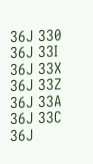36J 330  36J 33I  36J 33X  36J 33Z  36J 33A  36J 33C  36J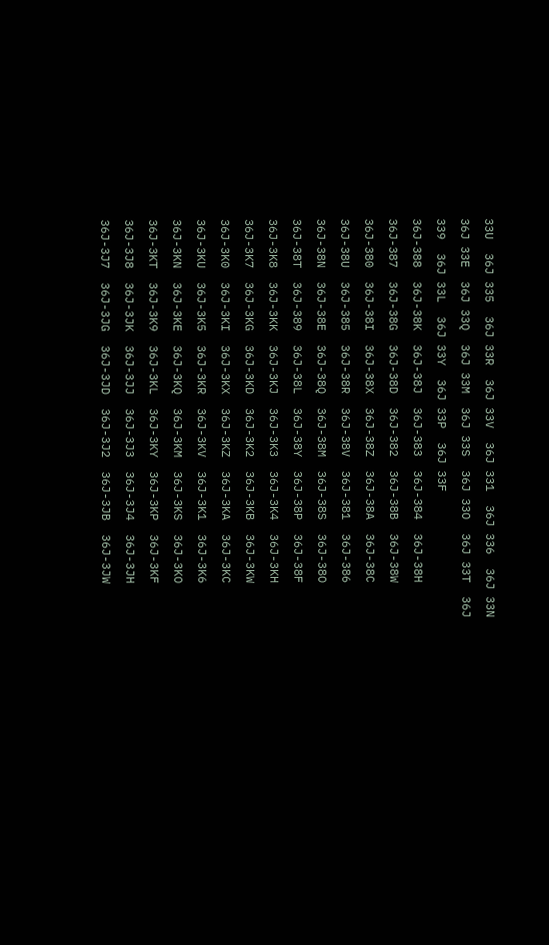33U  36J 335  36J 33R  36J 33V  36J 331  36J 336  36J 33N  36J 33E  36J 33Q  36J 33M  36J 33S  36J 33O  36J 33T  36J 339  36J 33L  36J 33Y  36J 33P  36J 33F
36J-388  36J-38K  36J-38J  36J-383  36J-384  36J-38H  36J-387  36J-38G  36J-38D  36J-382  36J-38B  36J-38W  36J-380  36J-38I  36J-38X  36J-38Z  36J-38A  36J-38C  36J-38U  36J-385  36J-38R  36J-38V  36J-381  36J-386  36J-38N  36J-38E  36J-38Q  36J-38M  36J-38S  36J-38O  36J-38T  36J-389  36J-38L  36J-38Y  36J-38P  36J-38F
36J-3K8  36J-3KK  36J-3KJ  36J-3K3  36J-3K4  36J-3KH  36J-3K7  36J-3KG  36J-3KD  36J-3K2  36J-3KB  36J-3KW  36J-3K0  36J-3KI  36J-3KX  36J-3KZ  36J-3KA  36J-3KC  36J-3KU  36J-3K5  36J-3KR  36J-3KV  36J-3K1  36J-3K6  36J-3KN  36J-3KE  36J-3KQ  36J-3KM  36J-3KS  36J-3KO  36J-3KT  36J-3K9  36J-3KL  36J-3KY  36J-3KP  36J-3KF
36J-3J8  36J-3JK  36J-3JJ  36J-3J3  36J-3J4  36J-3JH  36J-3J7  36J-3JG  36J-3JD  36J-3J2  36J-3JB  36J-3JW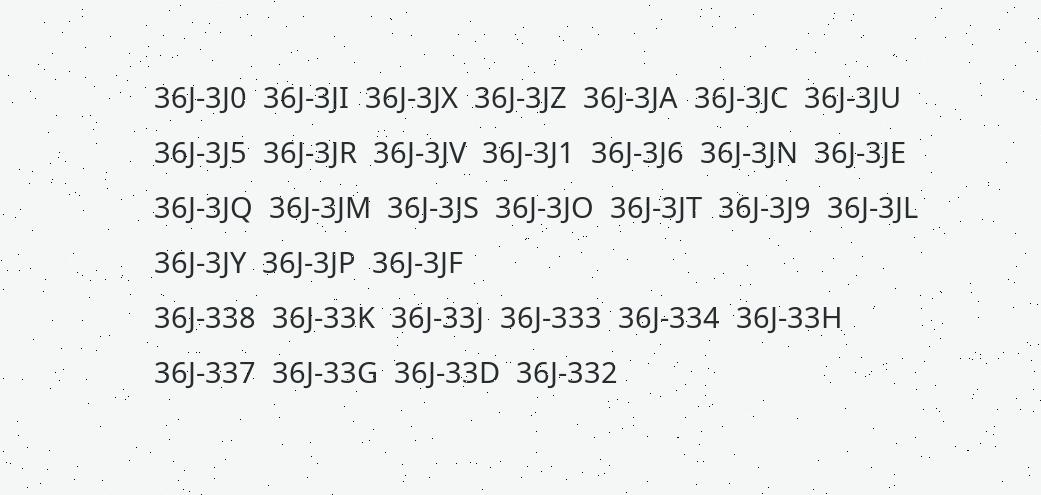36J-3J0  36J-3JI  36J-3JX  36J-3JZ  36J-3JA  36J-3JC  36J-3JU  36J-3J5  36J-3JR  36J-3JV  36J-3J1  36J-3J6  36J-3JN  36J-3JE  36J-3JQ  36J-3JM  36J-3JS  36J-3JO  36J-3JT  36J-3J9  36J-3JL  36J-3JY  36J-3JP  36J-3JF
36J-338  36J-33K  36J-33J  36J-333  36J-334  36J-33H  36J-337  36J-33G  36J-33D  36J-332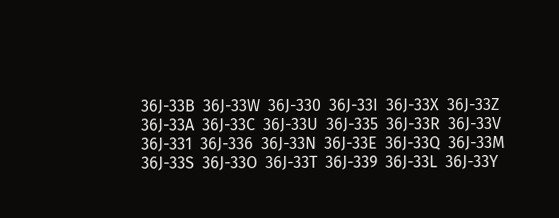36J-33B  36J-33W  36J-330  36J-33I  36J-33X  36J-33Z  36J-33A  36J-33C  36J-33U  36J-335  36J-33R  36J-33V  36J-331  36J-336  36J-33N  36J-33E  36J-33Q  36J-33M  36J-33S  36J-33O  36J-33T  36J-339  36J-33L  36J-33Y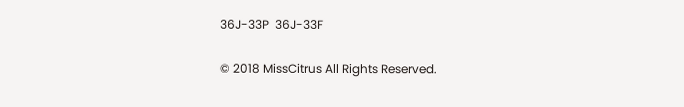36J-33P  36J-33F

© 2018 MissCitrus All Rights Reserved.